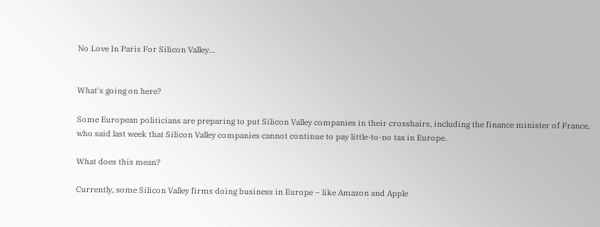No Love In Paris For Silicon Valley…


What's going on here?

Some European politicians are preparing to put Silicon Valley companies in their crosshairs, including the finance minister of France, who said last week that Silicon Valley companies cannot continue to pay little-to-no tax in Europe.

What does this mean?

Currently, some Silicon Valley firms doing business in Europe – like Amazon and Apple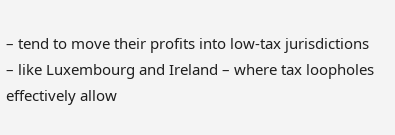– tend to move their profits into low-tax jurisdictions – like Luxembourg and Ireland – where tax loopholes effectively allow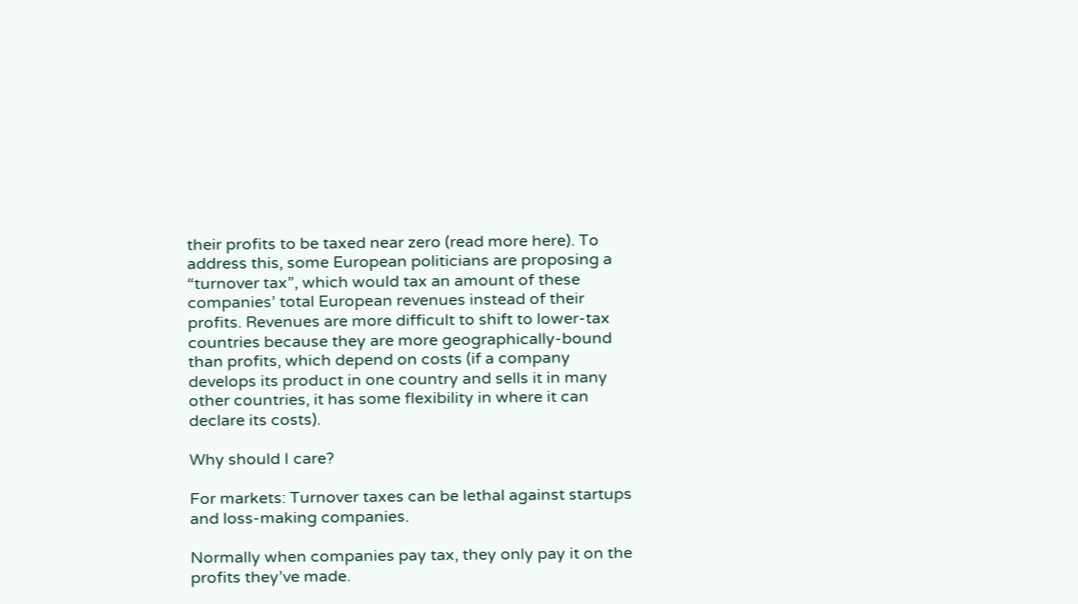their profits to be taxed near zero (read more here). To address this, some European politicians are proposing a “turnover tax”, which would tax an amount of these companies’ total European revenues instead of their profits. Revenues are more difficult to shift to lower-tax countries because they are more geographically-bound than profits, which depend on costs (if a company develops its product in one country and sells it in many other countries, it has some flexibility in where it can declare its costs).

Why should I care?

For markets: Turnover taxes can be lethal against startups and loss-making companies.

Normally when companies pay tax, they only pay it on the profits they’ve made.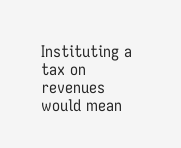Instituting a tax on revenues would mean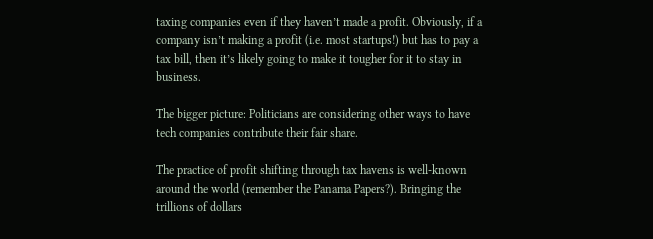taxing companies even if they haven’t made a profit. Obviously, if a company isn’t making a profit (i.e. most startups!) but has to pay a tax bill, then it’s likely going to make it tougher for it to stay in business.

The bigger picture: Politicians are considering other ways to have tech companies contribute their fair share.

The practice of profit shifting through tax havens is well-known around the world (remember the Panama Papers?). Bringing the trillions of dollars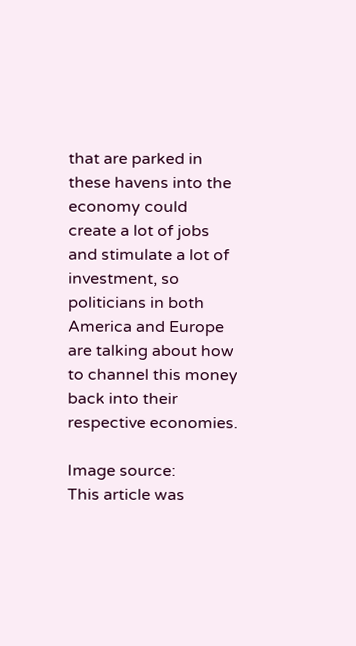that are parked in these havens into the economy could create a lot of jobs and stimulate a lot of investment, so politicians in both America and Europe are talking about how to channel this money back into their respective economies.

Image source:
This article was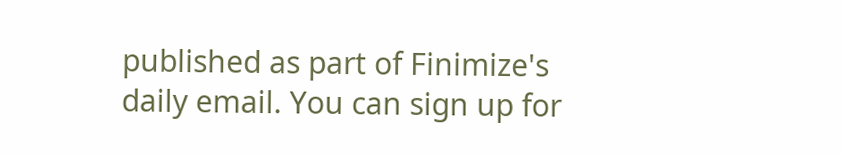published as part of Finimize's daily email. You can sign up for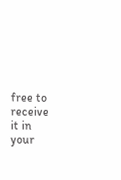free to receive it in your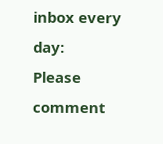inbox every day:
Please comment